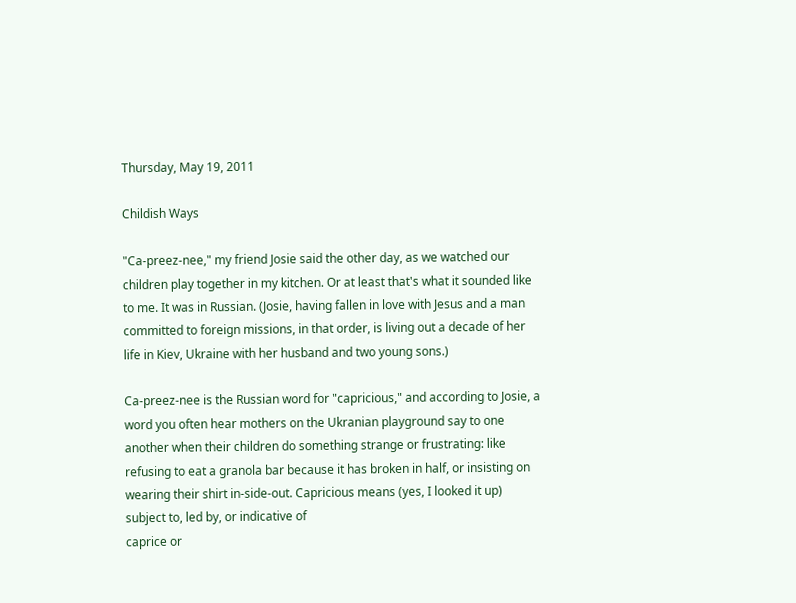Thursday, May 19, 2011

Childish Ways

"Ca-preez-nee," my friend Josie said the other day, as we watched our children play together in my kitchen. Or at least that's what it sounded like to me. It was in Russian. (Josie, having fallen in love with Jesus and a man committed to foreign missions, in that order, is living out a decade of her life in Kiev, Ukraine with her husband and two young sons.)

Ca-preez-nee is the Russian word for "capricious," and according to Josie, a word you often hear mothers on the Ukranian playground say to one another when their children do something strange or frustrating: like refusing to eat a granola bar because it has broken in half, or insisting on wearing their shirt in-side-out. Capricious means (yes, I looked it up) subject to, led by, or indicative of
caprice or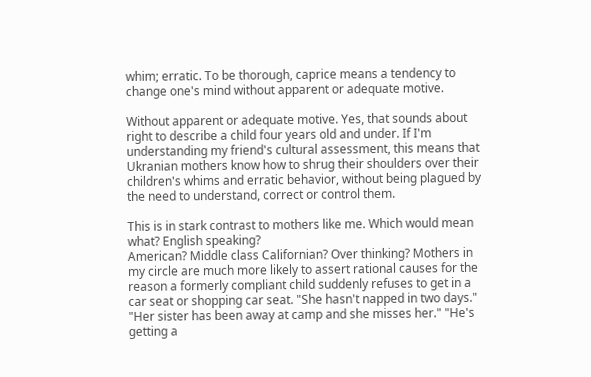whim; erratic. To be thorough, caprice means a tendency to change one's mind without apparent or adequate motive.

Without apparent or adequate motive. Yes, that sounds about right to describe a child four years old and under. If I'm understanding my friend's cultural assessment, this means that Ukranian mothers know how to shrug their shoulders over their children's whims and erratic behavior, without being plagued by the need to understand, correct or control them.

This is in stark contrast to mothers like me. Which would mean what? English speaking?
American? Middle class Californian? Over thinking? Mothers in my circle are much more likely to assert rational causes for the reason a formerly compliant child suddenly refuses to get in a car seat or shopping car seat. "She hasn't napped in two days." "Her sister has been away at camp and she misses her." "He's getting a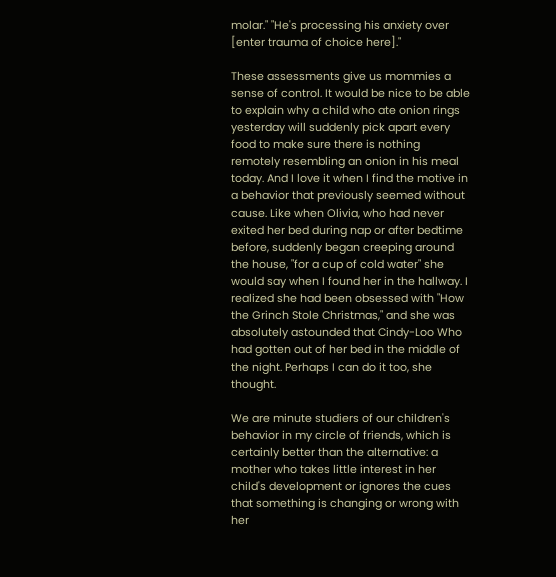molar." "He's processing his anxiety over [enter trauma of choice here]."

These assessments give us mommies a sense of control. It would be nice to be able to explain why a child who ate onion rings yesterday will suddenly pick apart every food to make sure there is nothing remotely resembling an onion in his meal today. And I love it when I find the motive in a behavior that previously seemed without cause. Like when Olivia, who had never exited her bed during nap or after bedtime before, suddenly began creeping around the house, "for a cup of cold water" she would say when I found her in the hallway. I realized she had been obsessed with "How the Grinch Stole Christmas," and she was absolutely astounded that Cindy-Loo Who had gotten out of her bed in the middle of the night. Perhaps I can do it too, she thought.

We are minute studiers of our children's behavior in my circle of friends, which is certainly better than the alternative: a mother who takes little interest in her child's development or ignores the cues that something is changing or wrong with her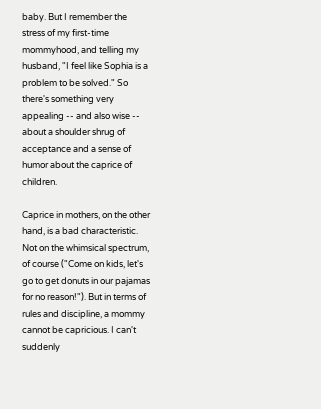baby. But I remember the stress of my first-time mommyhood, and telling my husband, "I feel like Sophia is a problem to be solved." So there's something very appealing -- and also wise -- about a shoulder shrug of acceptance and a sense of humor about the caprice of children.

Caprice in mothers, on the other hand, is a bad characteristic. Not on the whimsical spectrum, of course ("Come on kids, let's go to get donuts in our pajamas for no reason!"). But in terms of rules and discipline, a mommy cannot be capricious. I can't suddenly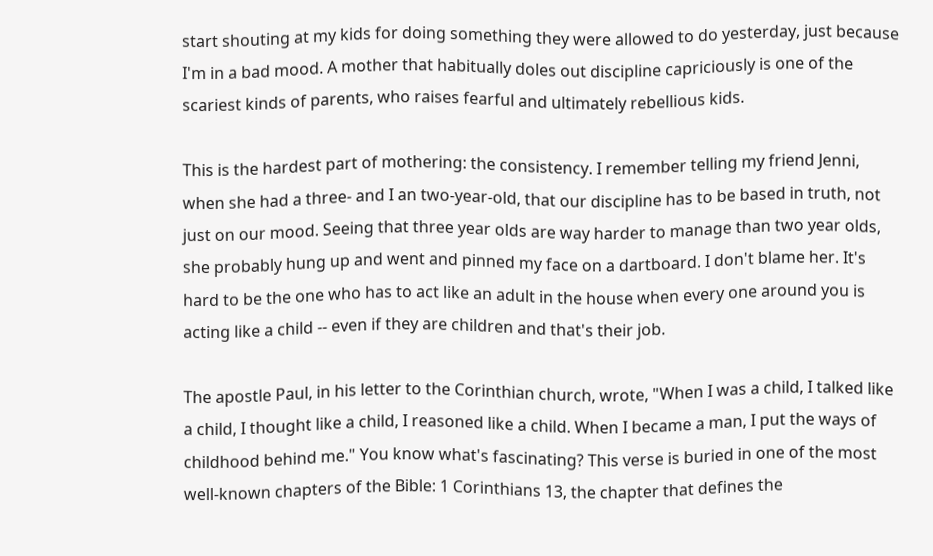start shouting at my kids for doing something they were allowed to do yesterday, just because I'm in a bad mood. A mother that habitually doles out discipline capriciously is one of the scariest kinds of parents, who raises fearful and ultimately rebellious kids.

This is the hardest part of mothering: the consistency. I remember telling my friend Jenni, when she had a three- and I an two-year-old, that our discipline has to be based in truth, not just on our mood. Seeing that three year olds are way harder to manage than two year olds, she probably hung up and went and pinned my face on a dartboard. I don't blame her. It's hard to be the one who has to act like an adult in the house when every one around you is acting like a child -- even if they are children and that's their job.

The apostle Paul, in his letter to the Corinthian church, wrote, "When I was a child, I talked like a child, I thought like a child, I reasoned like a child. When I became a man, I put the ways of childhood behind me." You know what's fascinating? This verse is buried in one of the most well-known chapters of the Bible: 1 Corinthians 13, the chapter that defines the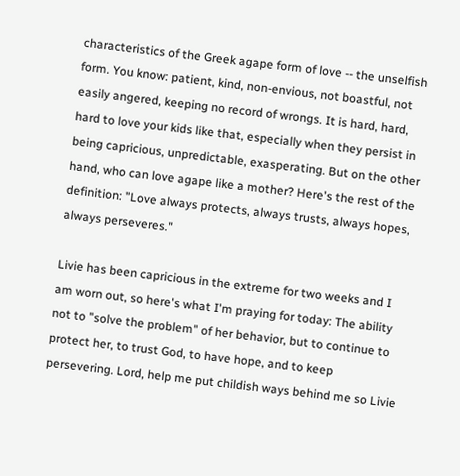characteristics of the Greek agape form of love -- the unselfish form. You know: patient, kind, non-envious, not boastful, not easily angered, keeping no record of wrongs. It is hard, hard, hard to love your kids like that, especially when they persist in being capricious, unpredictable, exasperating. But on the other hand, who can love agape like a mother? Here's the rest of the definition: "Love always protects, always trusts, always hopes, always perseveres."

Livie has been capricious in the extreme for two weeks and I am worn out, so here's what I'm praying for today: The ability not to "solve the problem" of her behavior, but to continue to protect her, to trust God, to have hope, and to keep persevering. Lord, help me put childish ways behind me so Livie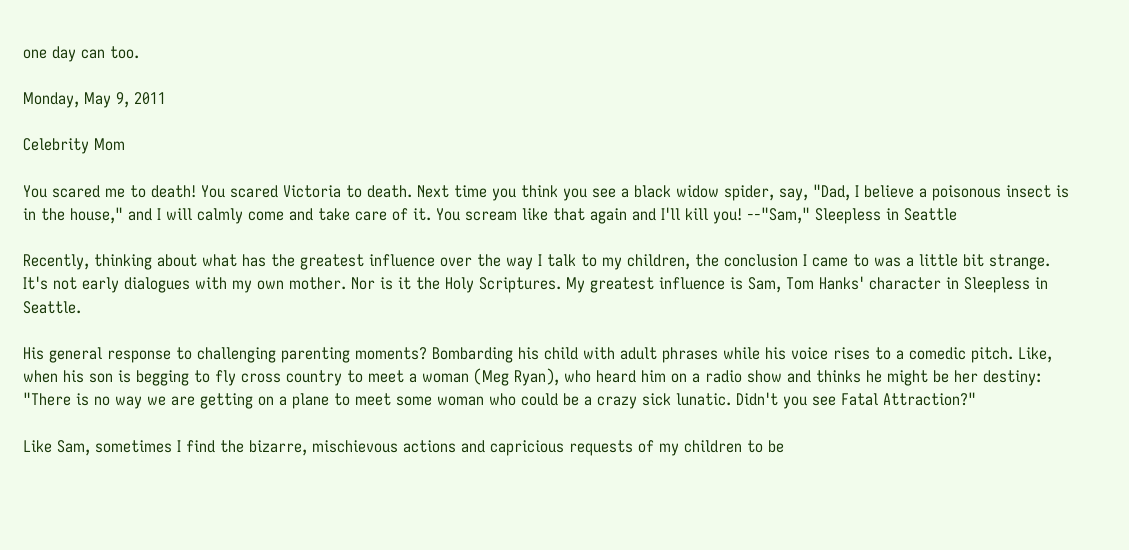one day can too.

Monday, May 9, 2011

Celebrity Mom

You scared me to death! You scared Victoria to death. Next time you think you see a black widow spider, say, "Dad, I believe a poisonous insect is in the house," and I will calmly come and take care of it. You scream like that again and I'll kill you! --"Sam," Sleepless in Seattle

Recently, thinking about what has the greatest influence over the way I talk to my children, the conclusion I came to was a little bit strange. It's not early dialogues with my own mother. Nor is it the Holy Scriptures. My greatest influence is Sam, Tom Hanks' character in Sleepless in Seattle.

His general response to challenging parenting moments? Bombarding his child with adult phrases while his voice rises to a comedic pitch. Like, when his son is begging to fly cross country to meet a woman (Meg Ryan), who heard him on a radio show and thinks he might be her destiny: "There is no way we are getting on a plane to meet some woman who could be a crazy sick lunatic. Didn't you see Fatal Attraction?"

Like Sam, sometimes I find the bizarre, mischievous actions and capricious requests of my children to be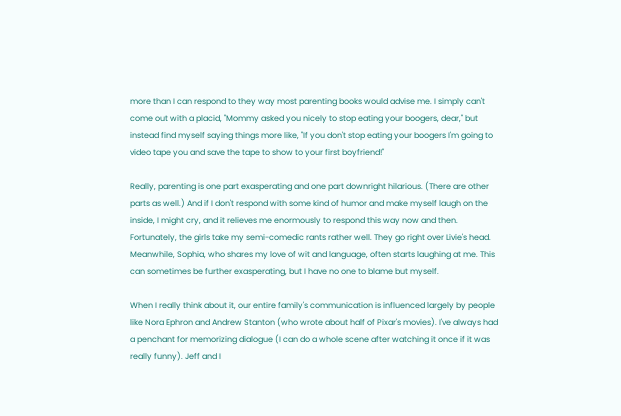more than I can respond to they way most parenting books would advise me. I simply can't come out with a placid, "Mommy asked you nicely to stop eating your boogers, dear," but instead find myself saying things more like, "If you don't stop eating your boogers I'm going to video tape you and save the tape to show to your first boyfriend!"

Really, parenting is one part exasperating and one part downright hilarious. (There are other parts as well.) And if I don't respond with some kind of humor and make myself laugh on the inside, I might cry, and it relieves me enormously to respond this way now and then. Fortunately, the girls take my semi-comedic rants rather well. They go right over Livie's head. Meanwhile, Sophia, who shares my love of wit and language, often starts laughing at me. This can sometimes be further exasperating, but I have no one to blame but myself.

When I really think about it, our entire family's communication is influenced largely by people like Nora Ephron and Andrew Stanton (who wrote about half of Pixar's movies). I've always had a penchant for memorizing dialogue (I can do a whole scene after watching it once if it was really funny). Jeff and I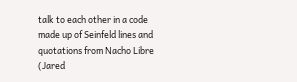talk to each other in a code made up of Seinfeld lines and quotations from Nacho Libre (Jared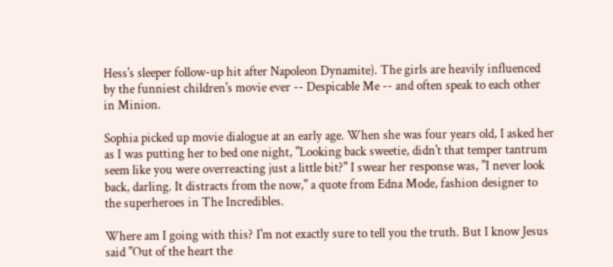Hess's sleeper follow-up hit after Napoleon Dynamite). The girls are heavily influenced by the funniest children's movie ever -- Despicable Me -- and often speak to each other in Minion.

Sophia picked up movie dialogue at an early age. When she was four years old, I asked her as I was putting her to bed one night, "Looking back sweetie, didn't that temper tantrum seem like you were overreacting just a little bit?" I swear her response was, "I never look back, darling. It distracts from the now," a quote from Edna Mode, fashion designer to the superheroes in The Incredibles.

Where am I going with this? I'm not exactly sure to tell you the truth. But I know Jesus said "Out of the heart the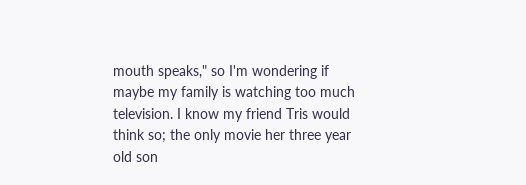mouth speaks," so I'm wondering if maybe my family is watching too much television. I know my friend Tris would think so; the only movie her three year old son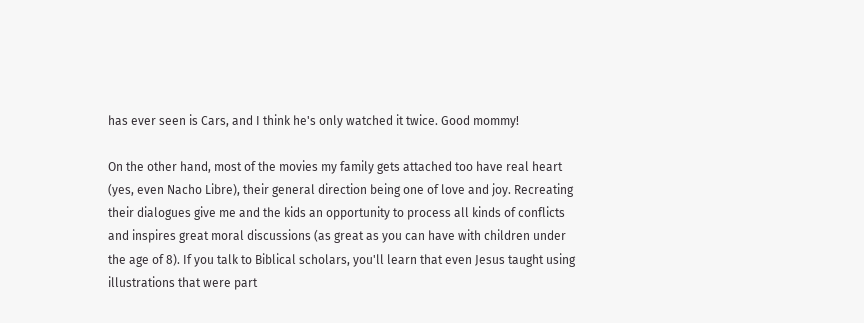has ever seen is Cars, and I think he's only watched it twice. Good mommy!

On the other hand, most of the movies my family gets attached too have real heart (yes, even Nacho Libre), their general direction being one of love and joy. Recreating their dialogues give me and the kids an opportunity to process all kinds of conflicts and inspires great moral discussions (as great as you can have with children under the age of 8). If you talk to Biblical scholars, you'll learn that even Jesus taught using illustrations that were part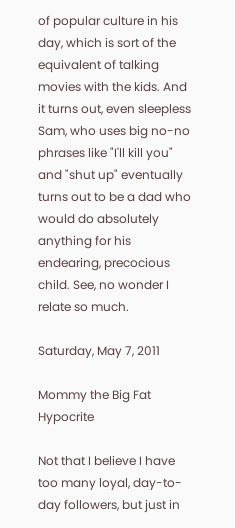of popular culture in his day, which is sort of the equivalent of talking movies with the kids. And it turns out, even sleepless Sam, who uses big no-no phrases like "I'll kill you" and "shut up" eventually turns out to be a dad who would do absolutely anything for his endearing, precocious child. See, no wonder I relate so much.

Saturday, May 7, 2011

Mommy the Big Fat Hypocrite

Not that I believe I have too many loyal, day-to-day followers, but just in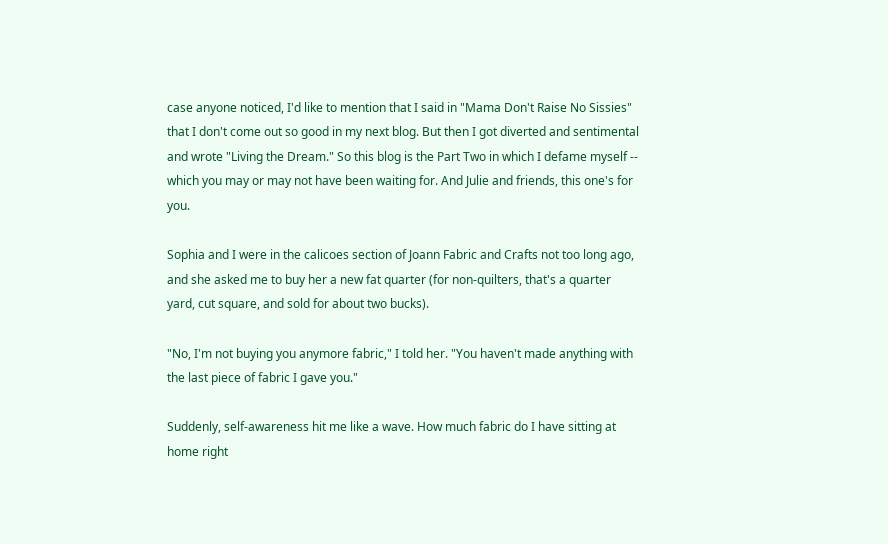case anyone noticed, I'd like to mention that I said in "Mama Don't Raise No Sissies" that I don't come out so good in my next blog. But then I got diverted and sentimental and wrote "Living the Dream." So this blog is the Part Two in which I defame myself -- which you may or may not have been waiting for. And Julie and friends, this one's for you.

Sophia and I were in the calicoes section of Joann Fabric and Crafts not too long ago, and she asked me to buy her a new fat quarter (for non-quilters, that's a quarter yard, cut square, and sold for about two bucks).

"No, I'm not buying you anymore fabric," I told her. "You haven't made anything with the last piece of fabric I gave you."

Suddenly, self-awareness hit me like a wave. How much fabric do I have sitting at home right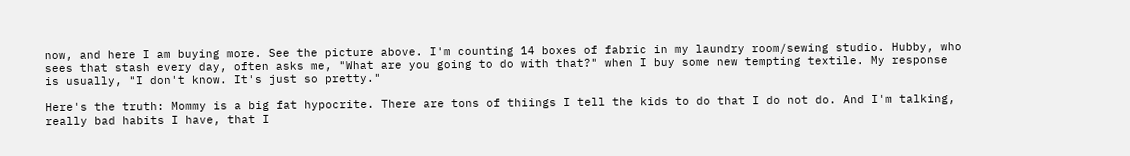now, and here I am buying more. See the picture above. I'm counting 14 boxes of fabric in my laundry room/sewing studio. Hubby, who sees that stash every day, often asks me, "What are you going to do with that?" when I buy some new tempting textile. My response is usually, "I don't know. It's just so pretty."

Here's the truth: Mommy is a big fat hypocrite. There are tons of thiings I tell the kids to do that I do not do. And I'm talking, really bad habits I have, that I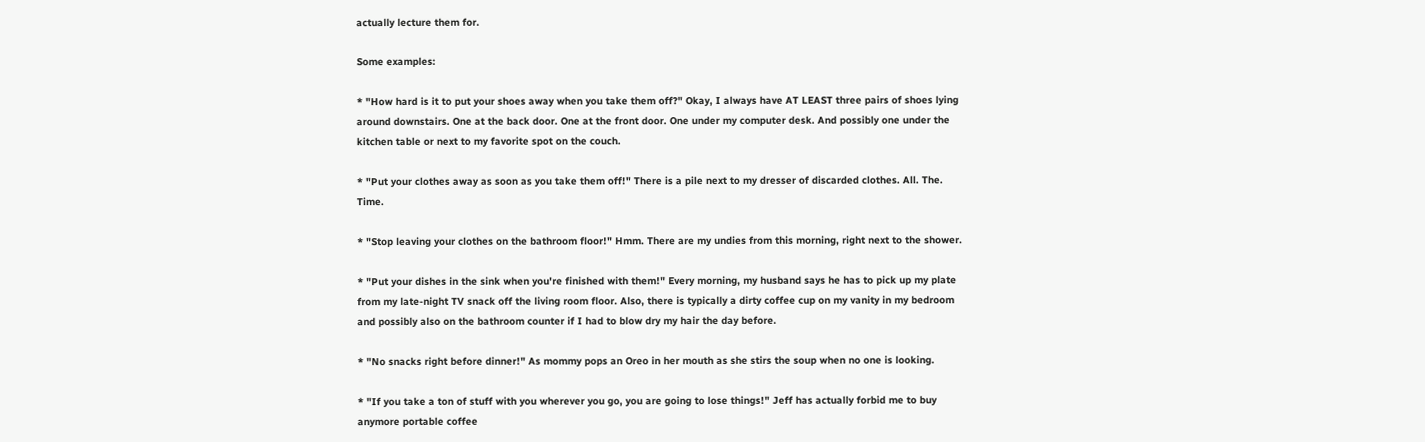actually lecture them for.

Some examples:

* "How hard is it to put your shoes away when you take them off?" Okay, I always have AT LEAST three pairs of shoes lying around downstairs. One at the back door. One at the front door. One under my computer desk. And possibly one under the kitchen table or next to my favorite spot on the couch.

* "Put your clothes away as soon as you take them off!" There is a pile next to my dresser of discarded clothes. All. The. Time.

* "Stop leaving your clothes on the bathroom floor!" Hmm. There are my undies from this morning, right next to the shower.

* "Put your dishes in the sink when you're finished with them!" Every morning, my husband says he has to pick up my plate from my late-night TV snack off the living room floor. Also, there is typically a dirty coffee cup on my vanity in my bedroom and possibly also on the bathroom counter if I had to blow dry my hair the day before.

* "No snacks right before dinner!" As mommy pops an Oreo in her mouth as she stirs the soup when no one is looking.

* "If you take a ton of stuff with you wherever you go, you are going to lose things!" Jeff has actually forbid me to buy anymore portable coffee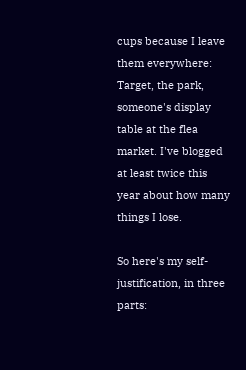cups because I leave them everywhere: Target, the park, someone's display table at the flea market. I've blogged at least twice this year about how many things I lose.

So here's my self-justification, in three parts: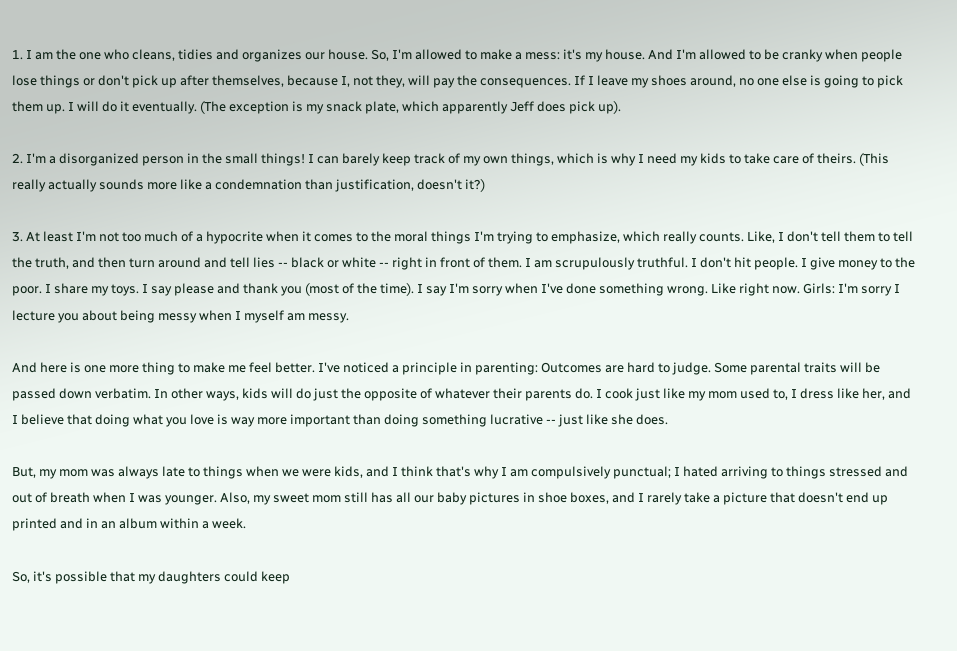1. I am the one who cleans, tidies and organizes our house. So, I'm allowed to make a mess: it's my house. And I'm allowed to be cranky when people lose things or don't pick up after themselves, because I, not they, will pay the consequences. If I leave my shoes around, no one else is going to pick them up. I will do it eventually. (The exception is my snack plate, which apparently Jeff does pick up).

2. I'm a disorganized person in the small things! I can barely keep track of my own things, which is why I need my kids to take care of theirs. (This really actually sounds more like a condemnation than justification, doesn't it?)

3. At least I'm not too much of a hypocrite when it comes to the moral things I'm trying to emphasize, which really counts. Like, I don't tell them to tell the truth, and then turn around and tell lies -- black or white -- right in front of them. I am scrupulously truthful. I don't hit people. I give money to the poor. I share my toys. I say please and thank you (most of the time). I say I'm sorry when I've done something wrong. Like right now. Girls: I'm sorry I lecture you about being messy when I myself am messy.

And here is one more thing to make me feel better. I've noticed a principle in parenting: Outcomes are hard to judge. Some parental traits will be passed down verbatim. In other ways, kids will do just the opposite of whatever their parents do. I cook just like my mom used to, I dress like her, and I believe that doing what you love is way more important than doing something lucrative -- just like she does.

But, my mom was always late to things when we were kids, and I think that's why I am compulsively punctual; I hated arriving to things stressed and out of breath when I was younger. Also, my sweet mom still has all our baby pictures in shoe boxes, and I rarely take a picture that doesn't end up printed and in an album within a week.

So, it's possible that my daughters could keep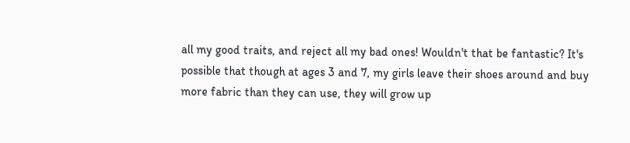all my good traits, and reject all my bad ones! Wouldn't that be fantastic? It's possible that though at ages 3 and 7, my girls leave their shoes around and buy more fabric than they can use, they will grow up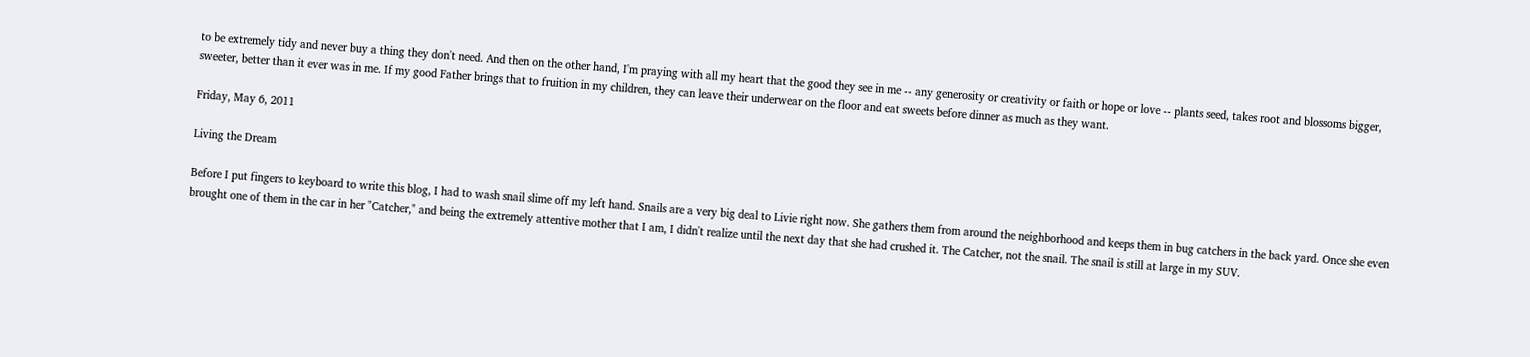to be extremely tidy and never buy a thing they don't need. And then on the other hand, I'm praying with all my heart that the good they see in me -- any generosity or creativity or faith or hope or love -- plants seed, takes root and blossoms bigger, sweeter, better than it ever was in me. If my good Father brings that to fruition in my children, they can leave their underwear on the floor and eat sweets before dinner as much as they want.

Friday, May 6, 2011

Living the Dream

Before I put fingers to keyboard to write this blog, I had to wash snail slime off my left hand. Snails are a very big deal to Livie right now. She gathers them from around the neighborhood and keeps them in bug catchers in the back yard. Once she even brought one of them in the car in her "Catcher," and being the extremely attentive mother that I am, I didn't realize until the next day that she had crushed it. The Catcher, not the snail. The snail is still at large in my SUV.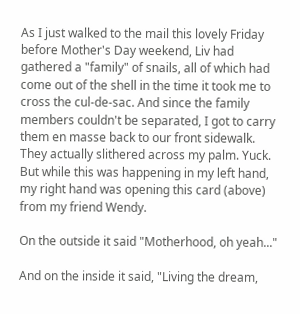As I just walked to the mail this lovely Friday before Mother's Day weekend, Liv had gathered a "family" of snails, all of which had come out of the shell in the time it took me to cross the cul-de-sac. And since the family members couldn't be separated, I got to carry them en masse back to our front sidewalk. They actually slithered across my palm. Yuck. But while this was happening in my left hand, my right hand was opening this card (above) from my friend Wendy.

On the outside it said "Motherhood, oh yeah..."

And on the inside it said, "Living the dream,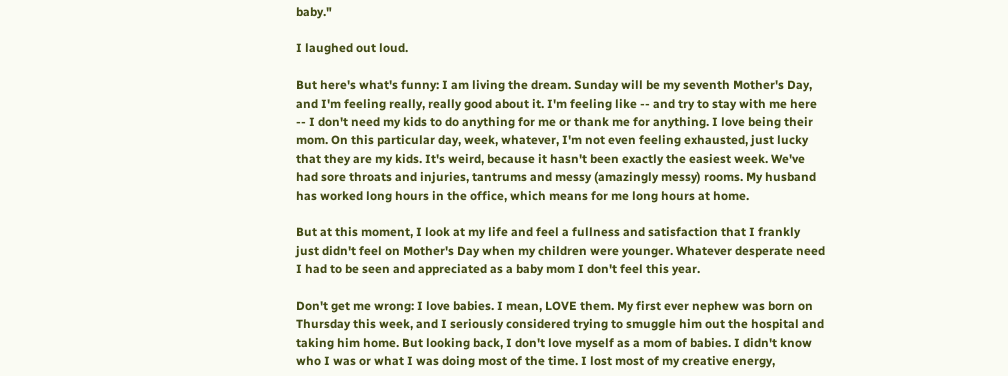baby."

I laughed out loud.

But here's what's funny: I am living the dream. Sunday will be my seventh Mother's Day, and I'm feeling really, really good about it. I'm feeling like -- and try to stay with me here -- I don't need my kids to do anything for me or thank me for anything. I love being their mom. On this particular day, week, whatever, I'm not even feeling exhausted, just lucky that they are my kids. It's weird, because it hasn't been exactly the easiest week. We've had sore throats and injuries, tantrums and messy (amazingly messy) rooms. My husband has worked long hours in the office, which means for me long hours at home.

But at this moment, I look at my life and feel a fullness and satisfaction that I frankly just didn't feel on Mother's Day when my children were younger. Whatever desperate need I had to be seen and appreciated as a baby mom I don't feel this year.

Don't get me wrong: I love babies. I mean, LOVE them. My first ever nephew was born on Thursday this week, and I seriously considered trying to smuggle him out the hospital and taking him home. But looking back, I don't love myself as a mom of babies. I didn't know who I was or what I was doing most of the time. I lost most of my creative energy,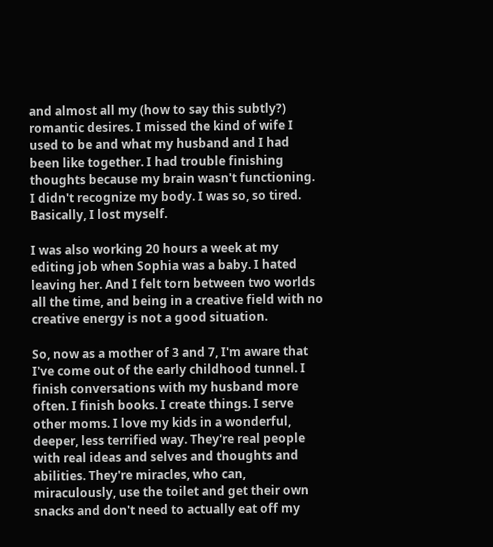and almost all my (how to say this subtly?) romantic desires. I missed the kind of wife I used to be and what my husband and I had been like together. I had trouble finishing thoughts because my brain wasn't functioning. I didn't recognize my body. I was so, so tired. Basically, I lost myself.

I was also working 20 hours a week at my editing job when Sophia was a baby. I hated leaving her. And I felt torn between two worlds all the time, and being in a creative field with no creative energy is not a good situation.

So, now as a mother of 3 and 7, I'm aware that I've come out of the early childhood tunnel. I finish conversations with my husband more often. I finish books. I create things. I serve other moms. I love my kids in a wonderful, deeper, less terrified way. They're real people with real ideas and selves and thoughts and abilities. They're miracles, who can, miraculously, use the toilet and get their own snacks and don't need to actually eat off my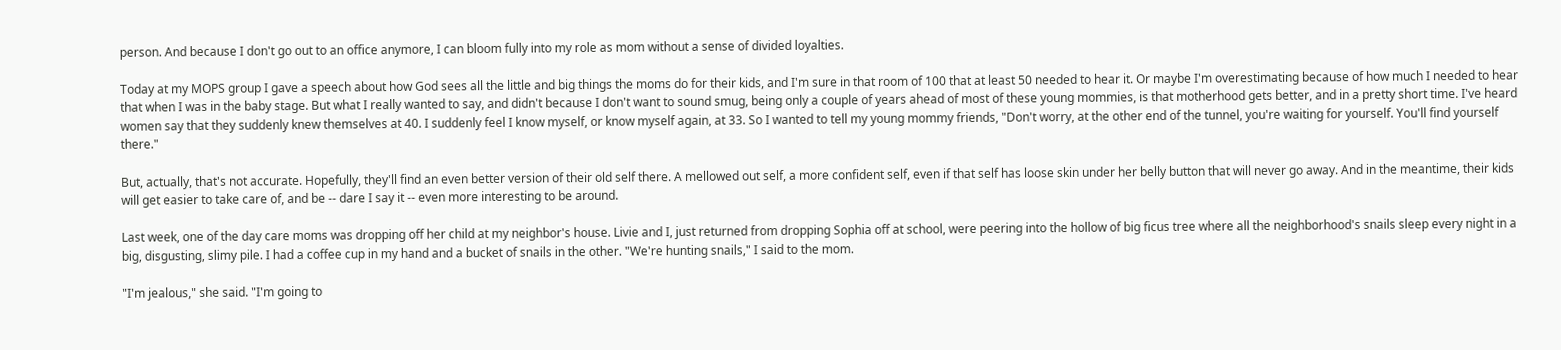person. And because I don't go out to an office anymore, I can bloom fully into my role as mom without a sense of divided loyalties.

Today at my MOPS group I gave a speech about how God sees all the little and big things the moms do for their kids, and I'm sure in that room of 100 that at least 50 needed to hear it. Or maybe I'm overestimating because of how much I needed to hear that when I was in the baby stage. But what I really wanted to say, and didn't because I don't want to sound smug, being only a couple of years ahead of most of these young mommies, is that motherhood gets better, and in a pretty short time. I've heard women say that they suddenly knew themselves at 40. I suddenly feel I know myself, or know myself again, at 33. So I wanted to tell my young mommy friends, "Don't worry, at the other end of the tunnel, you're waiting for yourself. You'll find yourself there."

But, actually, that's not accurate. Hopefully, they'll find an even better version of their old self there. A mellowed out self, a more confident self, even if that self has loose skin under her belly button that will never go away. And in the meantime, their kids will get easier to take care of, and be -- dare I say it -- even more interesting to be around.

Last week, one of the day care moms was dropping off her child at my neighbor's house. Livie and I, just returned from dropping Sophia off at school, were peering into the hollow of big ficus tree where all the neighborhood's snails sleep every night in a big, disgusting, slimy pile. I had a coffee cup in my hand and a bucket of snails in the other. "We're hunting snails," I said to the mom.

"I'm jealous," she said. "I'm going to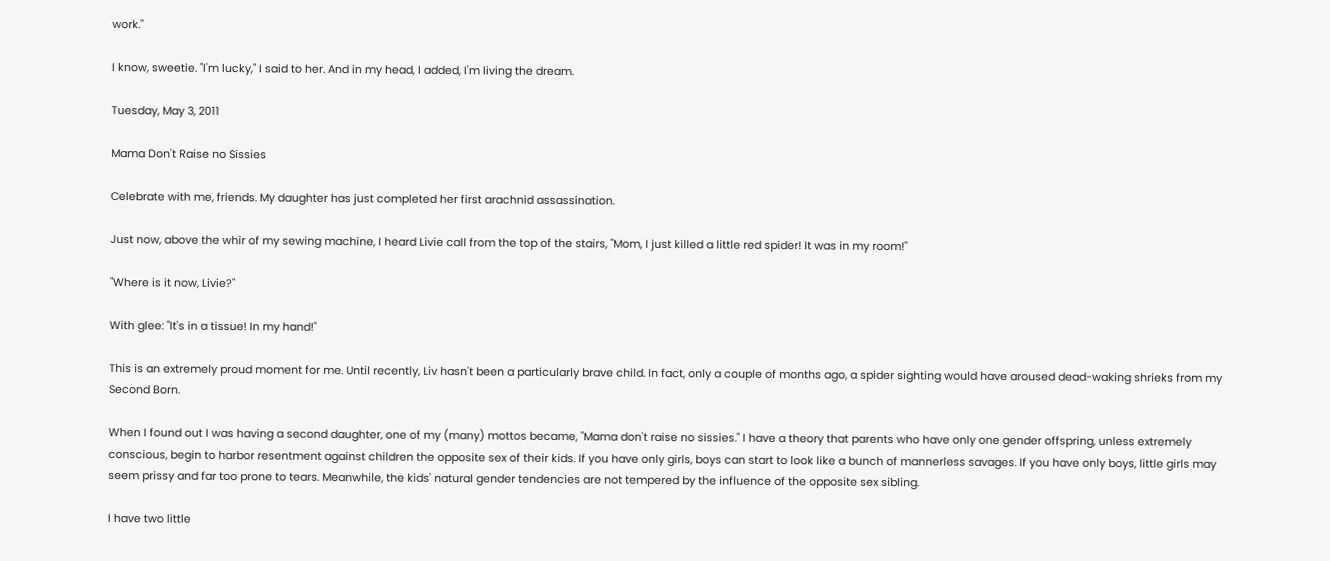work."

I know, sweetie. "I'm lucky," I said to her. And in my head, I added, I'm living the dream.

Tuesday, May 3, 2011

Mama Don't Raise no Sissies

Celebrate with me, friends. My daughter has just completed her first arachnid assassination.

Just now, above the whir of my sewing machine, I heard Livie call from the top of the stairs, "Mom, I just killed a little red spider! It was in my room!"

"Where is it now, Livie?"

With glee: "It's in a tissue! In my hand!"

This is an extremely proud moment for me. Until recently, Liv hasn't been a particularly brave child. In fact, only a couple of months ago, a spider sighting would have aroused dead-waking shrieks from my Second Born.

When I found out I was having a second daughter, one of my (many) mottos became, "Mama don't raise no sissies." I have a theory that parents who have only one gender offspring, unless extremely conscious, begin to harbor resentment against children the opposite sex of their kids. If you have only girls, boys can start to look like a bunch of mannerless savages. If you have only boys, little girls may seem prissy and far too prone to tears. Meanwhile, the kids' natural gender tendencies are not tempered by the influence of the opposite sex sibling.

I have two little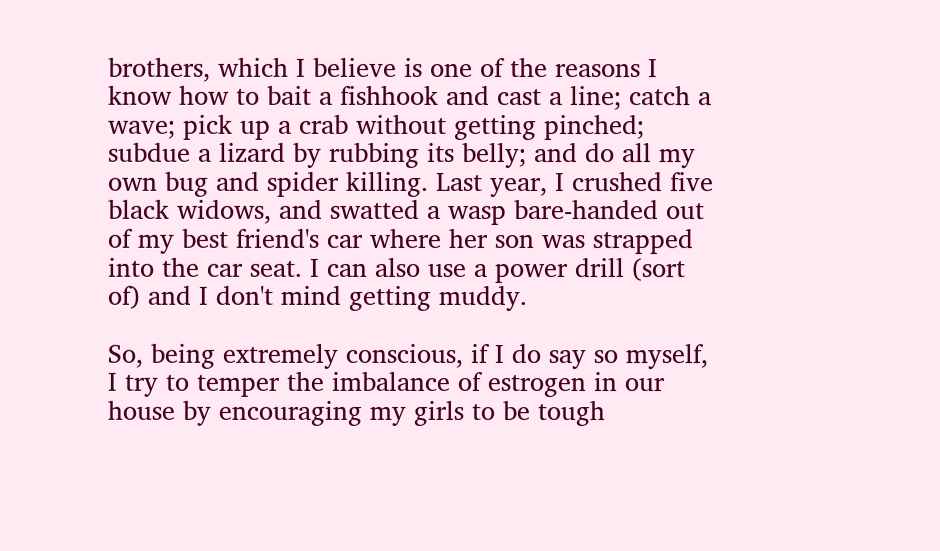brothers, which I believe is one of the reasons I know how to bait a fishhook and cast a line; catch a wave; pick up a crab without getting pinched; subdue a lizard by rubbing its belly; and do all my own bug and spider killing. Last year, I crushed five black widows, and swatted a wasp bare-handed out of my best friend's car where her son was strapped into the car seat. I can also use a power drill (sort of) and I don't mind getting muddy.

So, being extremely conscious, if I do say so myself, I try to temper the imbalance of estrogen in our house by encouraging my girls to be tough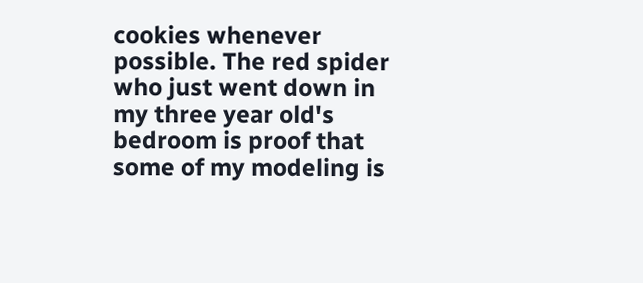cookies whenever possible. The red spider who just went down in my three year old's bedroom is proof that some of my modeling is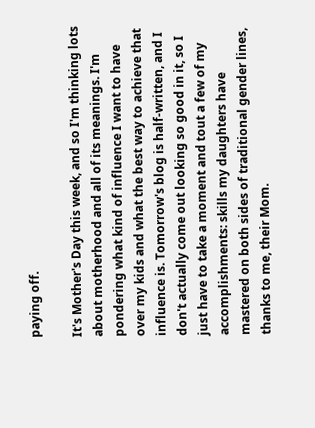paying off.

It's Mother's Day this week, and so I'm thinking lots about motherhood and all of its meanings. I'm pondering what kind of influence I want to have over my kids and what the best way to achieve that influence is. Tomorrow's blog is half-written, and I don't actually come out looking so good in it, so I just have to take a moment and tout a few of my accomplishments: skills my daughters have mastered on both sides of traditional gender lines, thanks to me, their Mom.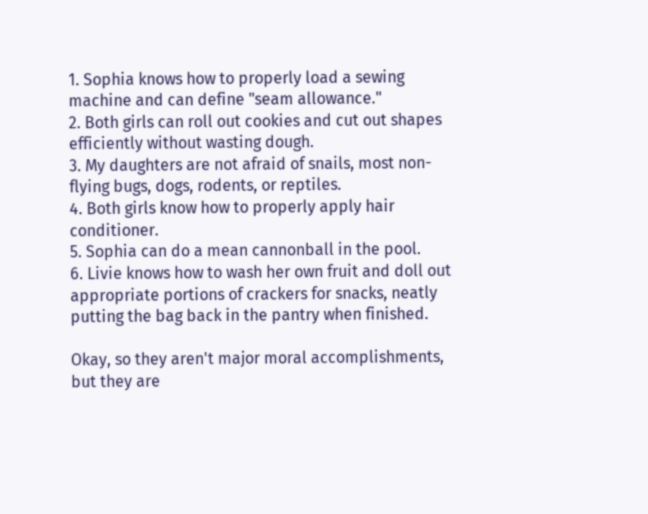1. Sophia knows how to properly load a sewing machine and can define "seam allowance."
2. Both girls can roll out cookies and cut out shapes efficiently without wasting dough.
3. My daughters are not afraid of snails, most non-flying bugs, dogs, rodents, or reptiles.
4. Both girls know how to properly apply hair conditioner.
5. Sophia can do a mean cannonball in the pool.
6. Livie knows how to wash her own fruit and doll out appropriate portions of crackers for snacks, neatly putting the bag back in the pantry when finished.

Okay, so they aren't major moral accomplishments, but they are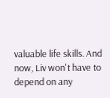valuable life skills. And now, Liv won't have to depend on any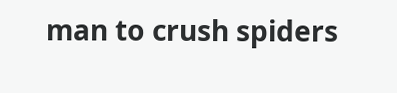man to crush spiders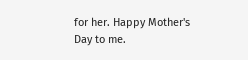for her. Happy Mother's Day to me.